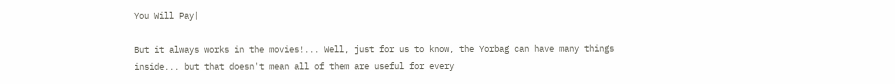You Will Pay|

But it always works in the movies!... Well, just for us to know, the Yorbag can have many things inside... but that doesn't mean all of them are useful for every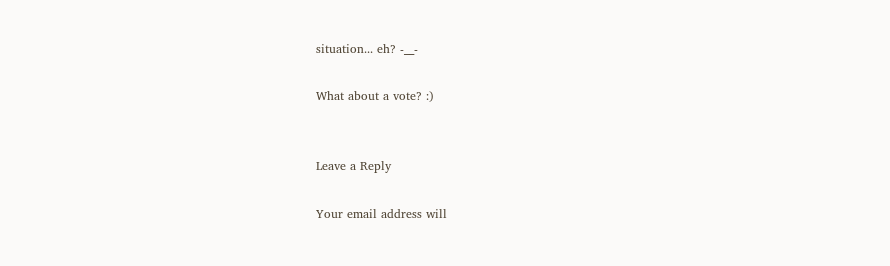situation... eh? -__-

What about a vote? :)


Leave a Reply

Your email address will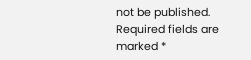not be published. Required fields are marked *